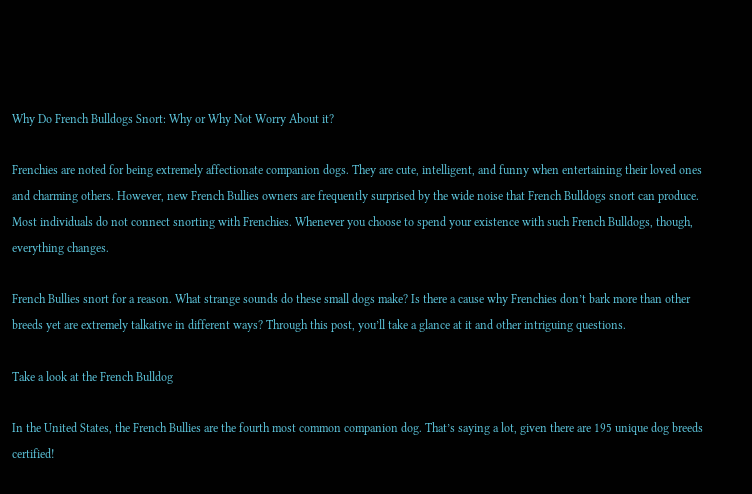Why Do French Bulldogs Snort: Why or Why Not Worry About it?

Frenchies are noted for being extremely affectionate companion dogs. They are cute, intelligent, and funny when entertaining their loved ones and charming others. However, new French Bullies owners are frequently surprised by the wide noise that French Bulldogs snort can produce. Most individuals do not connect snorting with Frenchies. Whenever you choose to spend your existence with such French Bulldogs, though, everything changes.

French Bullies snort for a reason. What strange sounds do these small dogs make? Is there a cause why Frenchies don’t bark more than other breeds yet are extremely talkative in different ways? Through this post, you’ll take a glance at it and other intriguing questions.

Take a look at the French Bulldog

In the United States, the French Bullies are the fourth most common companion dog. That’s saying a lot, given there are 195 unique dog breeds certified!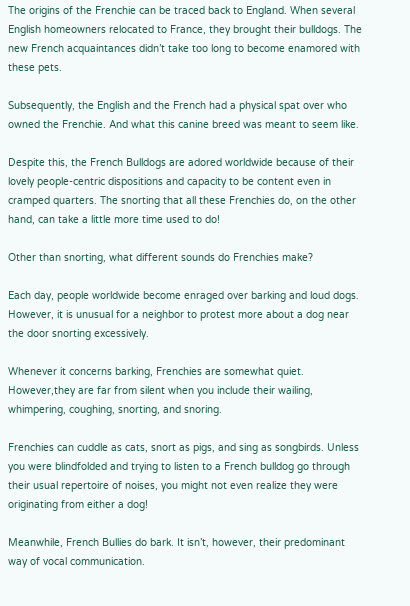The origins of the Frenchie can be traced back to England. When several English homeowners relocated to France, they brought their bulldogs. The new French acquaintances didn’t take too long to become enamored with these pets.

Subsequently, the English and the French had a physical spat over who owned the Frenchie. And what this canine breed was meant to seem like.

Despite this, the French Bulldogs are adored worldwide because of their lovely people-centric dispositions and capacity to be content even in cramped quarters. The snorting that all these Frenchies do, on the other hand, can take a little more time used to do!

Other than snorting, what different sounds do Frenchies make?

Each day, people worldwide become enraged over barking and loud dogs. However, it is unusual for a neighbor to protest more about a dog near the door snorting excessively.

Whenever it concerns barking, Frenchies are somewhat quiet. However,they are far from silent when you include their wailing, whimpering, coughing, snorting, and snoring.

Frenchies can cuddle as cats, snort as pigs, and sing as songbirds. Unless you were blindfolded and trying to listen to a French bulldog go through their usual repertoire of noises, you might not even realize they were originating from either a dog!

Meanwhile, French Bullies do bark. It isn’t, however, their predominant way of vocal communication.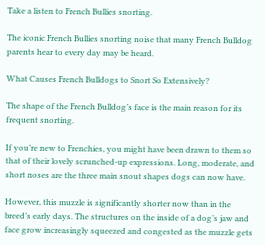Take a listen to French Bullies snorting.

The iconic French Bullies snorting noise that many French Bulldog parents hear to every day may be heard.

What Causes French Bulldogs to Snort So Extensively?

The shape of the French Bulldog’s face is the main reason for its frequent snorting.

If you’re new to Frenchies, you might have been drawn to them so that of their lovely scrunched-up expressions. Long, moderate, and short noses are the three main snout shapes dogs can now have.

However, this muzzle is significantly shorter now than in the breed’s early days. The structures on the inside of a dog’s jaw and face grow increasingly squeezed and congested as the muzzle gets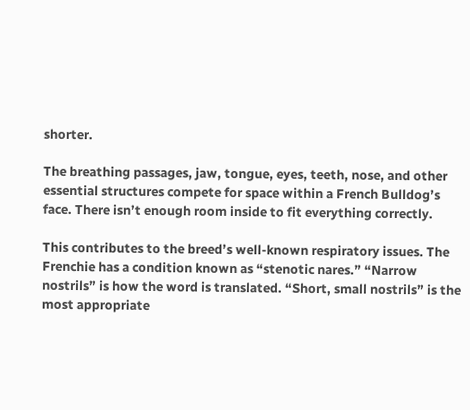shorter.

The breathing passages, jaw, tongue, eyes, teeth, nose, and other essential structures compete for space within a French Bulldog’s face. There isn’t enough room inside to fit everything correctly.

This contributes to the breed’s well-known respiratory issues. The Frenchie has a condition known as “stenotic nares.” “Narrow nostrils” is how the word is translated. “Short, small nostrils” is the most appropriate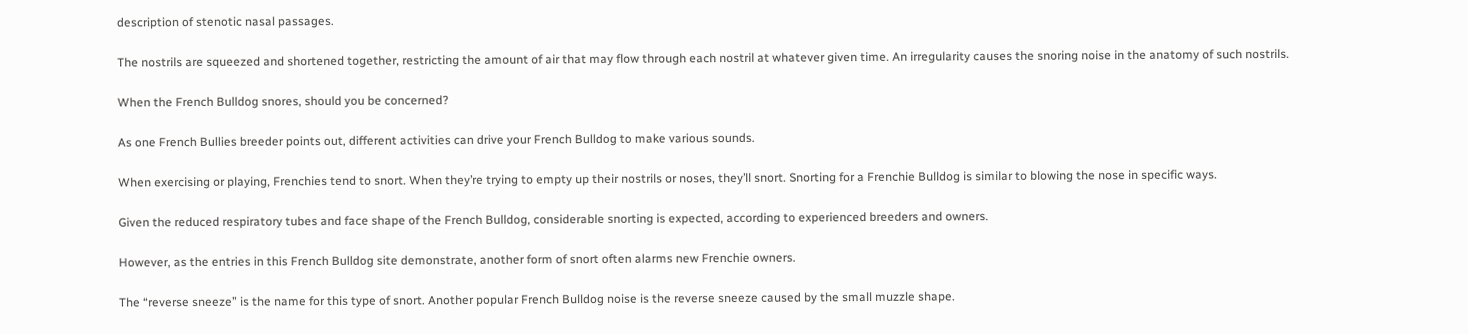description of stenotic nasal passages.

The nostrils are squeezed and shortened together, restricting the amount of air that may flow through each nostril at whatever given time. An irregularity causes the snoring noise in the anatomy of such nostrils.

When the French Bulldog snores, should you be concerned?

As one French Bullies breeder points out, different activities can drive your French Bulldog to make various sounds.

When exercising or playing, Frenchies tend to snort. When they’re trying to empty up their nostrils or noses, they’ll snort. Snorting for a Frenchie Bulldog is similar to blowing the nose in specific ways.

Given the reduced respiratory tubes and face shape of the French Bulldog, considerable snorting is expected, according to experienced breeders and owners.

However, as the entries in this French Bulldog site demonstrate, another form of snort often alarms new Frenchie owners.

The “reverse sneeze” is the name for this type of snort. Another popular French Bulldog noise is the reverse sneeze caused by the small muzzle shape.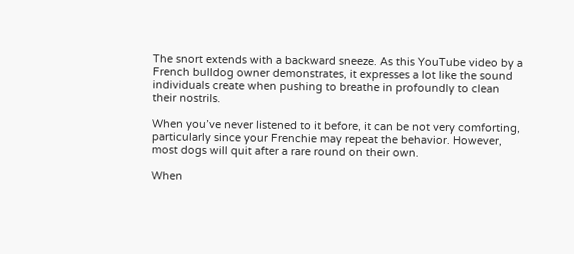The snort extends with a backward sneeze. As this YouTube video by a French bulldog owner demonstrates, it expresses a lot like the sound individuals create when pushing to breathe in profoundly to clean their nostrils.

When you’ve never listened to it before, it can be not very comforting, particularly since your Frenchie may repeat the behavior. However, most dogs will quit after a rare round on their own.

When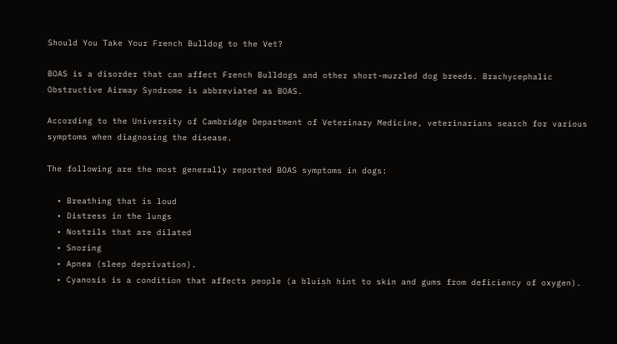Should You Take Your French Bulldog to the Vet?

BOAS is a disorder that can affect French Bulldogs and other short-muzzled dog breeds. Brachycephalic Obstructive Airway Syndrome is abbreviated as BOAS.

According to the University of Cambridge Department of Veterinary Medicine, veterinarians search for various symptoms when diagnosing the disease.

The following are the most generally reported BOAS symptoms in dogs:

  • Breathing that is loud
  • Distress in the lungs
  • Nostrils that are dilated
  • Snoring
  • Apnea (sleep deprivation).
  • Cyanosis is a condition that affects people (a bluish hint to skin and gums from deficiency of oxygen).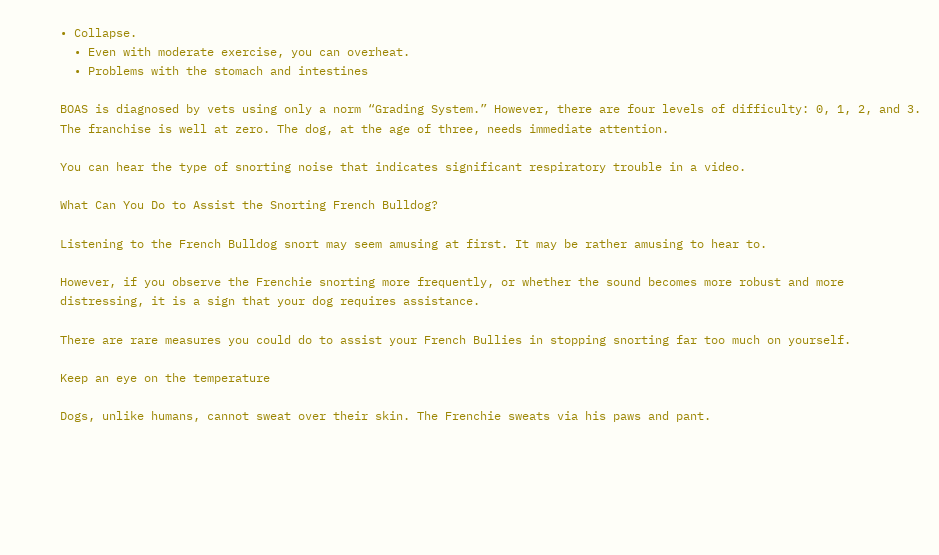• Collapse.
  • Even with moderate exercise, you can overheat.
  • Problems with the stomach and intestines

BOAS is diagnosed by vets using only a norm “Grading System.” However, there are four levels of difficulty: 0, 1, 2, and 3. The franchise is well at zero. The dog, at the age of three, needs immediate attention.

You can hear the type of snorting noise that indicates significant respiratory trouble in a video.

What Can You Do to Assist the Snorting French Bulldog?

Listening to the French Bulldog snort may seem amusing at first. It may be rather amusing to hear to.

However, if you observe the Frenchie snorting more frequently, or whether the sound becomes more robust and more distressing, it is a sign that your dog requires assistance.

There are rare measures you could do to assist your French Bullies in stopping snorting far too much on yourself.

Keep an eye on the temperature

Dogs, unlike humans, cannot sweat over their skin. The Frenchie sweats via his paws and pant.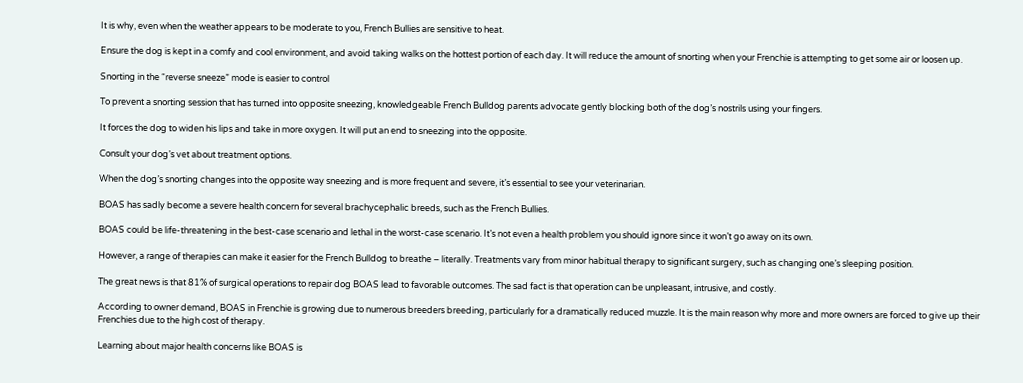It is why, even when the weather appears to be moderate to you, French Bullies are sensitive to heat.

Ensure the dog is kept in a comfy and cool environment, and avoid taking walks on the hottest portion of each day. It will reduce the amount of snorting when your Frenchie is attempting to get some air or loosen up.

Snorting in the “reverse sneeze” mode is easier to control

To prevent a snorting session that has turned into opposite sneezing, knowledgeable French Bulldog parents advocate gently blocking both of the dog’s nostrils using your fingers.

It forces the dog to widen his lips and take in more oxygen. It will put an end to sneezing into the opposite.

Consult your dog’s vet about treatment options.

When the dog’s snorting changes into the opposite way sneezing and is more frequent and severe, it’s essential to see your veterinarian.

BOAS has sadly become a severe health concern for several brachycephalic breeds, such as the French Bullies.

BOAS could be life-threatening in the best-case scenario and lethal in the worst-case scenario. It’s not even a health problem you should ignore since it won’t go away on its own.

However, a range of therapies can make it easier for the French Bulldog to breathe – literally. Treatments vary from minor habitual therapy to significant surgery, such as changing one’s sleeping position.

The great news is that 81% of surgical operations to repair dog BOAS lead to favorable outcomes. The sad fact is that operation can be unpleasant, intrusive, and costly.

According to owner demand, BOAS in Frenchie is growing due to numerous breeders breeding, particularly for a dramatically reduced muzzle. It is the main reason why more and more owners are forced to give up their Frenchies due to the high cost of therapy.

Learning about major health concerns like BOAS is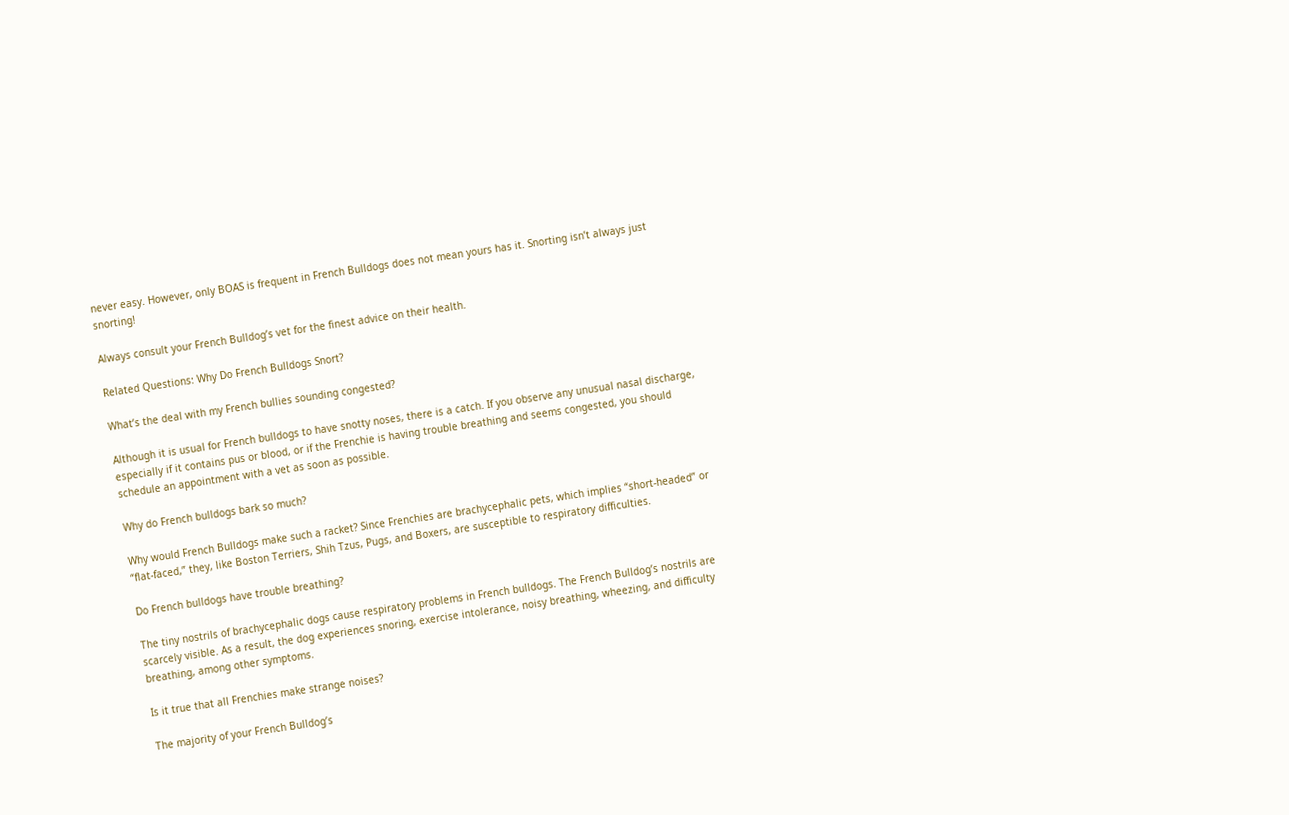never easy. However, only BOAS is frequent in French Bulldogs does not mean yours has it. Snorting isn’t always just snorting!

Always consult your French Bulldog’s vet for the finest advice on their health.

Related Questions: Why Do French Bulldogs Snort?

What’s the deal with my French bullies sounding congested?

Although it is usual for French bulldogs to have snotty noses, there is a catch. If you observe any unusual nasal discharge, especially if it contains pus or blood, or if the Frenchie is having trouble breathing and seems congested, you should schedule an appointment with a vet as soon as possible.

Why do French bulldogs bark so much?

Why would French Bulldogs make such a racket? Since Frenchies are brachycephalic pets, which implies “short-headed” or “flat-faced,” they, like Boston Terriers, Shih Tzus, Pugs, and Boxers, are susceptible to respiratory difficulties.

Do French bulldogs have trouble breathing?

The tiny nostrils of brachycephalic dogs cause respiratory problems in French bulldogs. The French Bulldog’s nostrils are scarcely visible. As a result, the dog experiences snoring, exercise intolerance, noisy breathing, wheezing, and difficulty breathing, among other symptoms.

Is it true that all Frenchies make strange noises?

The majority of your French Bulldog’s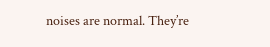noises are normal. They’re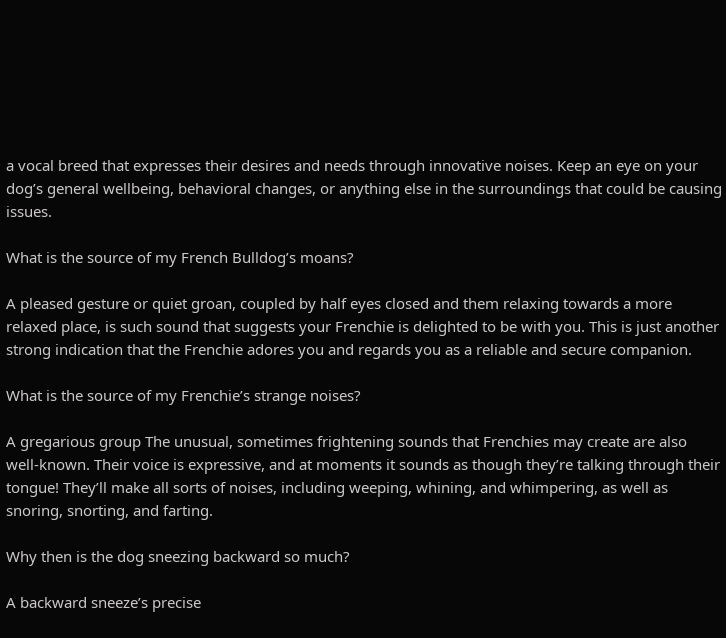a vocal breed that expresses their desires and needs through innovative noises. Keep an eye on your dog’s general wellbeing, behavioral changes, or anything else in the surroundings that could be causing issues.

What is the source of my French Bulldog’s moans?

A pleased gesture or quiet groan, coupled by half eyes closed and them relaxing towards a more relaxed place, is such sound that suggests your Frenchie is delighted to be with you. This is just another strong indication that the Frenchie adores you and regards you as a reliable and secure companion.

What is the source of my Frenchie’s strange noises?

A gregarious group The unusual, sometimes frightening sounds that Frenchies may create are also well-known. Their voice is expressive, and at moments it sounds as though they’re talking through their tongue! They’ll make all sorts of noises, including weeping, whining, and whimpering, as well as snoring, snorting, and farting.

Why then is the dog sneezing backward so much?

A backward sneeze’s precise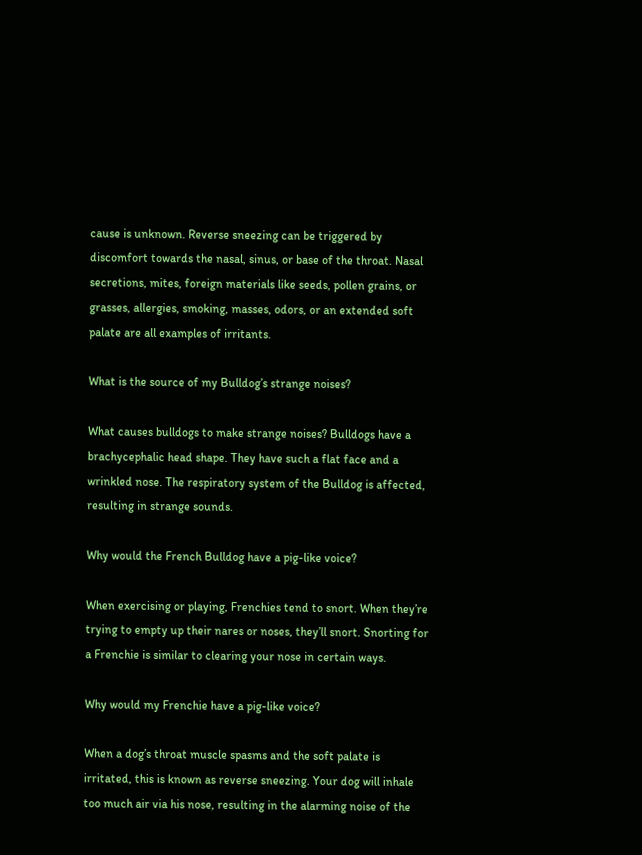cause is unknown. Reverse sneezing can be triggered by discomfort towards the nasal, sinus, or base of the throat. Nasal secretions, mites, foreign materials like seeds, pollen grains, or grasses, allergies, smoking, masses, odors, or an extended soft palate are all examples of irritants.

What is the source of my Bulldog’s strange noises?

What causes bulldogs to make strange noises? Bulldogs have a brachycephalic head shape. They have such a flat face and a wrinkled nose. The respiratory system of the Bulldog is affected, resulting in strange sounds.

Why would the French Bulldog have a pig-like voice?

When exercising or playing, Frenchies tend to snort. When they’re trying to empty up their nares or noses, they’ll snort. Snorting for a Frenchie is similar to clearing your nose in certain ways.

Why would my Frenchie have a pig-like voice?

When a dog’s throat muscle spasms and the soft palate is irritated, this is known as reverse sneezing. Your dog will inhale too much air via his nose, resulting in the alarming noise of the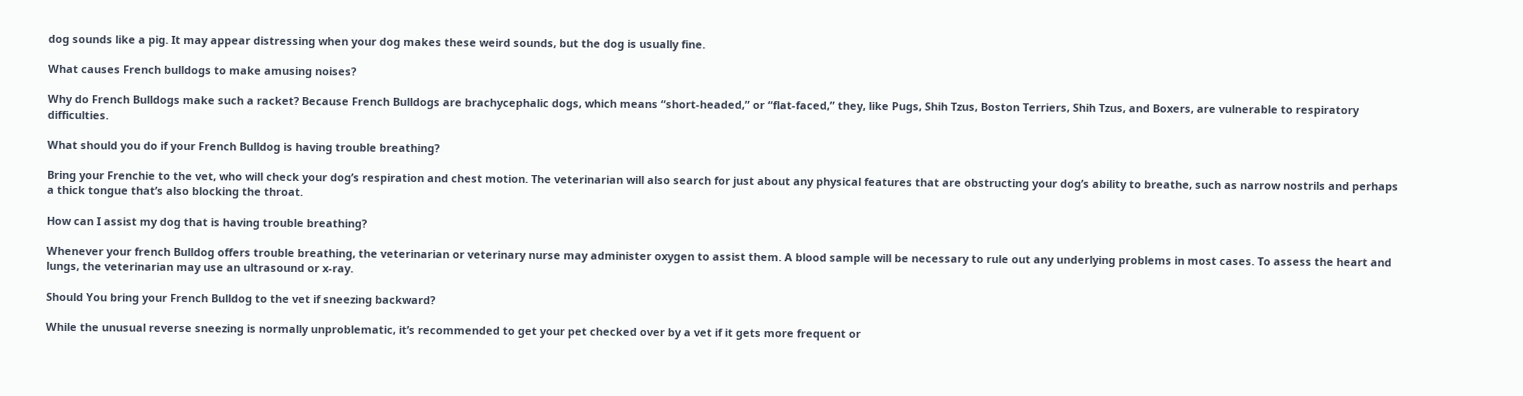dog sounds like a pig. It may appear distressing when your dog makes these weird sounds, but the dog is usually fine.

What causes French bulldogs to make amusing noises?

Why do French Bulldogs make such a racket? Because French Bulldogs are brachycephalic dogs, which means “short-headed,” or “flat-faced,” they, like Pugs, Shih Tzus, Boston Terriers, Shih Tzus, and Boxers, are vulnerable to respiratory difficulties.

What should you do if your French Bulldog is having trouble breathing?

Bring your Frenchie to the vet, who will check your dog’s respiration and chest motion. The veterinarian will also search for just about any physical features that are obstructing your dog’s ability to breathe, such as narrow nostrils and perhaps a thick tongue that’s also blocking the throat.

How can I assist my dog that is having trouble breathing?

Whenever your french Bulldog offers trouble breathing, the veterinarian or veterinary nurse may administer oxygen to assist them. A blood sample will be necessary to rule out any underlying problems in most cases. To assess the heart and lungs, the veterinarian may use an ultrasound or x-ray.

Should You bring your French Bulldog to the vet if sneezing backward?

While the unusual reverse sneezing is normally unproblematic, it’s recommended to get your pet checked over by a vet if it gets more frequent or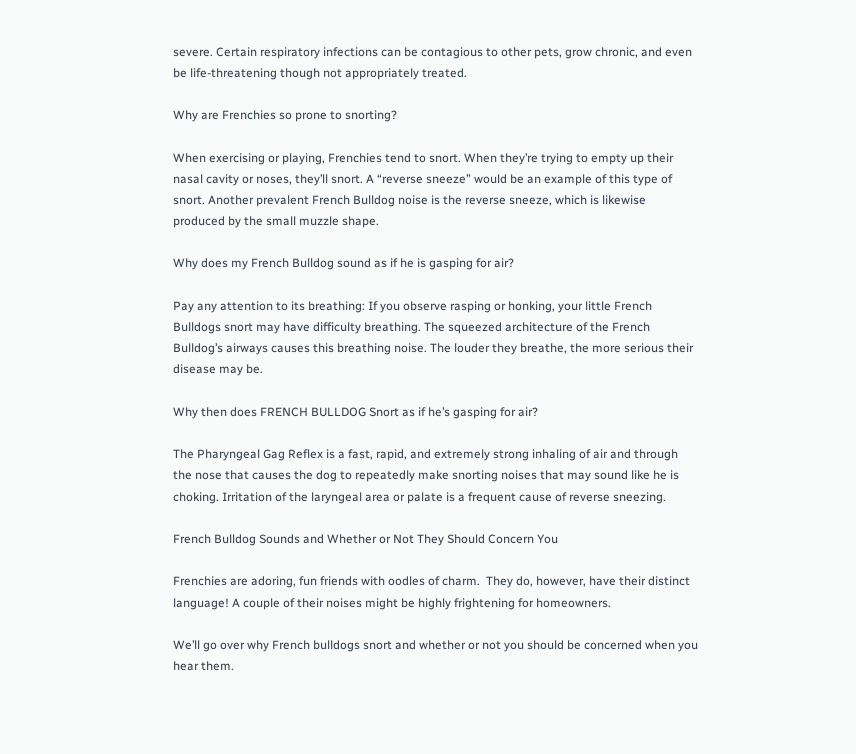severe. Certain respiratory infections can be contagious to other pets, grow chronic, and even be life-threatening though not appropriately treated.

Why are Frenchies so prone to snorting?

When exercising or playing, Frenchies tend to snort. When they’re trying to empty up their nasal cavity or noses, they’ll snort. A “reverse sneeze” would be an example of this type of snort. Another prevalent French Bulldog noise is the reverse sneeze, which is likewise produced by the small muzzle shape.

Why does my French Bulldog sound as if he is gasping for air?

Pay any attention to its breathing: If you observe rasping or honking, your little French Bulldogs snort may have difficulty breathing. The squeezed architecture of the French Bulldog’s airways causes this breathing noise. The louder they breathe, the more serious their disease may be.

Why then does FRENCH BULLDOG Snort as if he’s gasping for air?

The Pharyngeal Gag Reflex is a fast, rapid, and extremely strong inhaling of air and through the nose that causes the dog to repeatedly make snorting noises that may sound like he is choking. Irritation of the laryngeal area or palate is a frequent cause of reverse sneezing.

French Bulldog Sounds and Whether or Not They Should Concern You

Frenchies are adoring, fun friends with oodles of charm.  They do, however, have their distinct language! A couple of their noises might be highly frightening for homeowners.

We’ll go over why French bulldogs snort and whether or not you should be concerned when you hear them.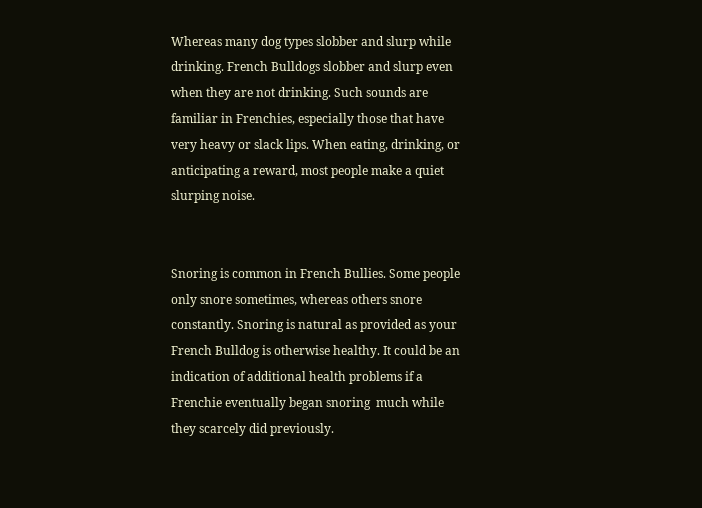Whereas many dog types slobber and slurp while drinking. French Bulldogs slobber and slurp even when they are not drinking. Such sounds are familiar in Frenchies, especially those that have very heavy or slack lips. When eating, drinking, or anticipating a reward, most people make a quiet slurping noise.


Snoring is common in French Bullies. Some people only snore sometimes, whereas others snore constantly. Snoring is natural as provided as your French Bulldog is otherwise healthy. It could be an indication of additional health problems if a Frenchie eventually began snoring  much while they scarcely did previously.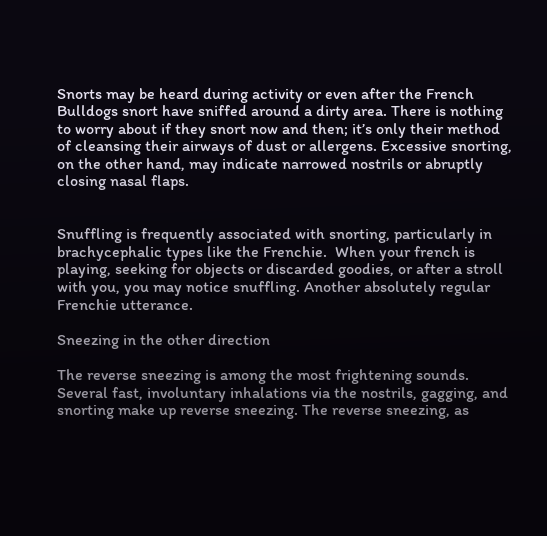Snorts may be heard during activity or even after the French Bulldogs snort have sniffed around a dirty area. There is nothing to worry about if they snort now and then; it’s only their method of cleansing their airways of dust or allergens. Excessive snorting, on the other hand, may indicate narrowed nostrils or abruptly closing nasal flaps.


Snuffling is frequently associated with snorting, particularly in brachycephalic types like the Frenchie.  When your french is playing, seeking for objects or discarded goodies, or after a stroll with you, you may notice snuffling. Another absolutely regular Frenchie utterance.

Sneezing in the other direction

The reverse sneezing is among the most frightening sounds. Several fast, involuntary inhalations via the nostrils, gagging, and snorting make up reverse sneezing. The reverse sneezing, as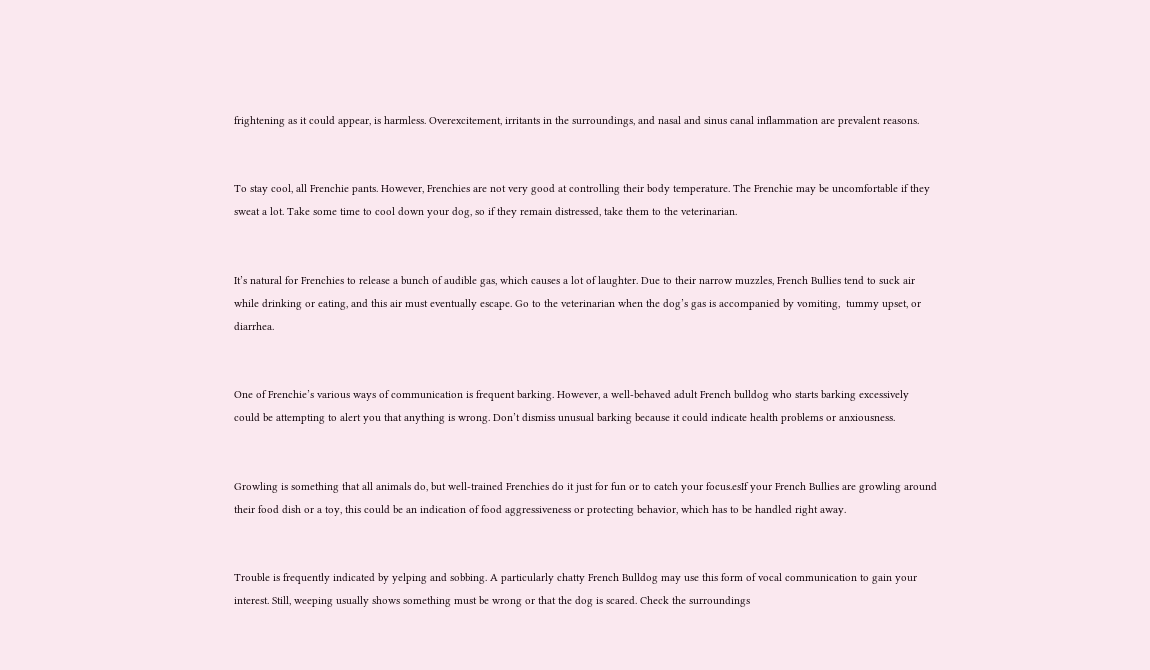frightening as it could appear, is harmless. Overexcitement, irritants in the surroundings, and nasal and sinus canal inflammation are prevalent reasons.


To stay cool, all Frenchie pants. However, Frenchies are not very good at controlling their body temperature. The Frenchie may be uncomfortable if they sweat a lot. Take some time to cool down your dog, so if they remain distressed, take them to the veterinarian.


It’s natural for Frenchies to release a bunch of audible gas, which causes a lot of laughter. Due to their narrow muzzles, French Bullies tend to suck air while drinking or eating, and this air must eventually escape. Go to the veterinarian when the dog’s gas is accompanied by vomiting,  tummy upset, or diarrhea.


One of Frenchie’s various ways of communication is frequent barking. However, a well-behaved adult French bulldog who starts barking excessively could be attempting to alert you that anything is wrong. Don’t dismiss unusual barking because it could indicate health problems or anxiousness.


Growling is something that all animals do, but well-trained Frenchies do it just for fun or to catch your focus.esIf your French Bullies are growling around their food dish or a toy, this could be an indication of food aggressiveness or protecting behavior, which has to be handled right away.


Trouble is frequently indicated by yelping and sobbing. A particularly chatty French Bulldog may use this form of vocal communication to gain your interest. Still, weeping usually shows something must be wrong or that the dog is scared. Check the surroundings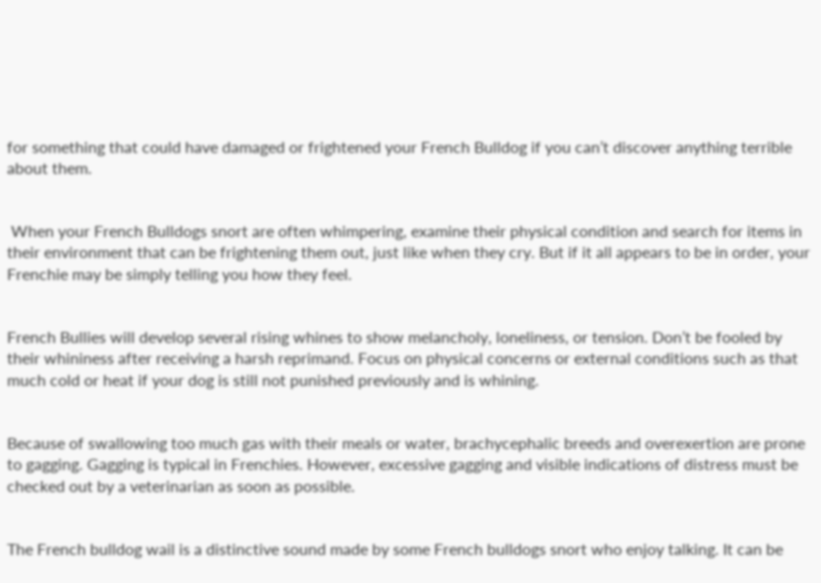for something that could have damaged or frightened your French Bulldog if you can’t discover anything terrible about them.


 When your French Bulldogs snort are often whimpering, examine their physical condition and search for items in their environment that can be frightening them out, just like when they cry. But if it all appears to be in order, your Frenchie may be simply telling you how they feel.


French Bullies will develop several rising whines to show melancholy, loneliness, or tension. Don’t be fooled by their whininess after receiving a harsh reprimand. Focus on physical concerns or external conditions such as that much cold or heat if your dog is still not punished previously and is whining.


Because of swallowing too much gas with their meals or water, brachycephalic breeds and overexertion are prone to gagging. Gagging is typical in Frenchies. However, excessive gagging and visible indications of distress must be checked out by a veterinarian as soon as possible.


The French bulldog wail is a distinctive sound made by some French bulldogs snort who enjoy talking. It can be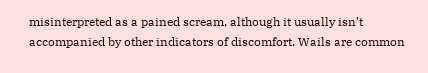misinterpreted as a pained scream, although it usually isn’t accompanied by other indicators of discomfort. Wails are common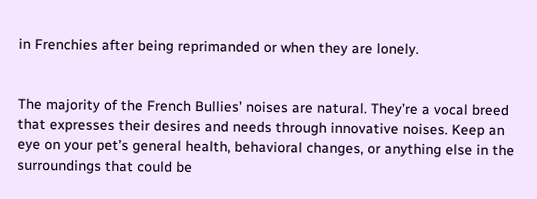in Frenchies after being reprimanded or when they are lonely.


The majority of the French Bullies’ noises are natural. They’re a vocal breed that expresses their desires and needs through innovative noises. Keep an eye on your pet’s general health, behavioral changes, or anything else in the surroundings that could be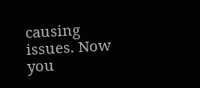causing issues. Now you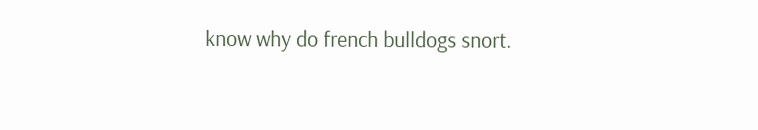know why do french bulldogs snort.